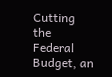Cutting the Federal Budget, an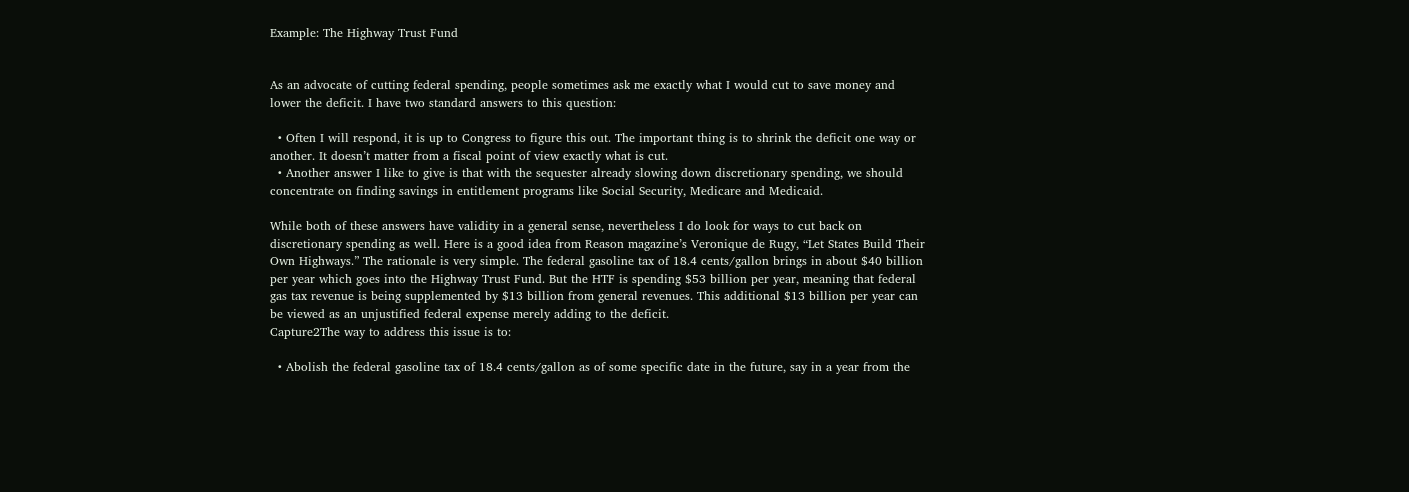Example: The Highway Trust Fund


As an advocate of cutting federal spending, people sometimes ask me exactly what I would cut to save money and lower the deficit. I have two standard answers to this question:

  • Often I will respond, it is up to Congress to figure this out. The important thing is to shrink the deficit one way or another. It doesn’t matter from a fiscal point of view exactly what is cut.
  • Another answer I like to give is that with the sequester already slowing down discretionary spending, we should concentrate on finding savings in entitlement programs like Social Security, Medicare and Medicaid.

While both of these answers have validity in a general sense, nevertheless I do look for ways to cut back on discretionary spending as well. Here is a good idea from Reason magazine’s Veronique de Rugy, “Let States Build Their Own Highways.” The rationale is very simple. The federal gasoline tax of 18.4 cents/gallon brings in about $40 billion per year which goes into the Highway Trust Fund. But the HTF is spending $53 billion per year, meaning that federal gas tax revenue is being supplemented by $13 billion from general revenues. This additional $13 billion per year can be viewed as an unjustified federal expense merely adding to the deficit.
Capture2The way to address this issue is to:

  • Abolish the federal gasoline tax of 18.4 cents/gallon as of some specific date in the future, say in a year from the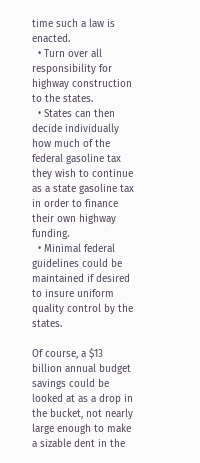time such a law is enacted.
  • Turn over all responsibility for highway construction to the states.
  • States can then decide individually how much of the federal gasoline tax they wish to continue as a state gasoline tax in order to finance their own highway funding.
  • Minimal federal guidelines could be maintained if desired to insure uniform quality control by the states.

Of course, a $13 billion annual budget savings could be looked at as a drop in the bucket, not nearly large enough to make a sizable dent in the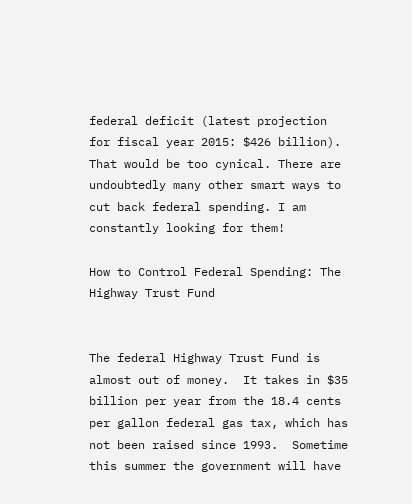federal deficit (latest projection for fiscal year 2015: $426 billion). That would be too cynical. There are undoubtedly many other smart ways to cut back federal spending. I am constantly looking for them!

How to Control Federal Spending: The Highway Trust Fund


The federal Highway Trust Fund is almost out of money.  It takes in $35 billion per year from the 18.4 cents per gallon federal gas tax, which has not been raised since 1993.  Sometime this summer the government will have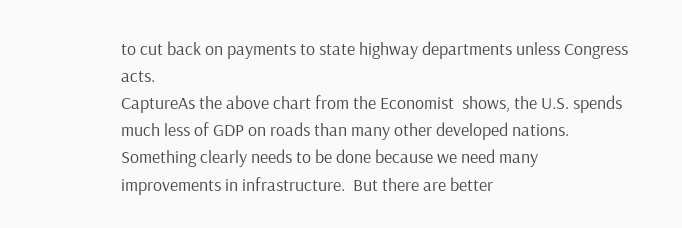to cut back on payments to state highway departments unless Congress acts.
CaptureAs the above chart from the Economist  shows, the U.S. spends much less of GDP on roads than many other developed nations.  Something clearly needs to be done because we need many improvements in infrastructure.  But there are better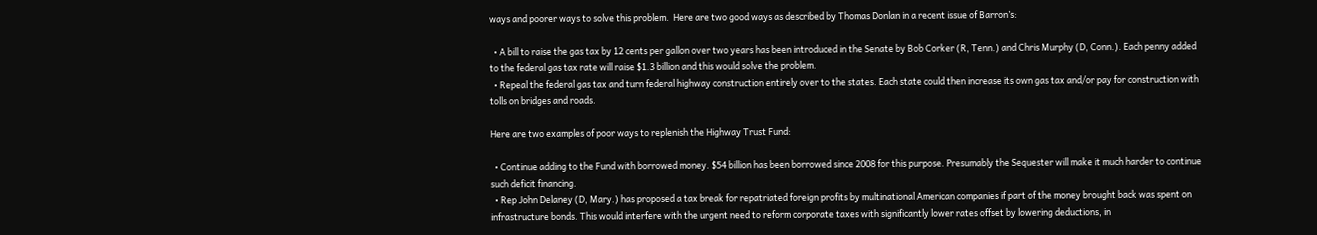ways and poorer ways to solve this problem.  Here are two good ways as described by Thomas Donlan in a recent issue of Barron’s:

  • A bill to raise the gas tax by 12 cents per gallon over two years has been introduced in the Senate by Bob Corker (R, Tenn.) and Chris Murphy (D, Conn.). Each penny added to the federal gas tax rate will raise $1.3 billion and this would solve the problem.
  • Repeal the federal gas tax and turn federal highway construction entirely over to the states. Each state could then increase its own gas tax and/or pay for construction with tolls on bridges and roads.

Here are two examples of poor ways to replenish the Highway Trust Fund:

  • Continue adding to the Fund with borrowed money. $54 billion has been borrowed since 2008 for this purpose. Presumably the Sequester will make it much harder to continue such deficit financing.
  • Rep John Delaney (D, Mary.) has proposed a tax break for repatriated foreign profits by multinational American companies if part of the money brought back was spent on infrastructure bonds. This would interfere with the urgent need to reform corporate taxes with significantly lower rates offset by lowering deductions, in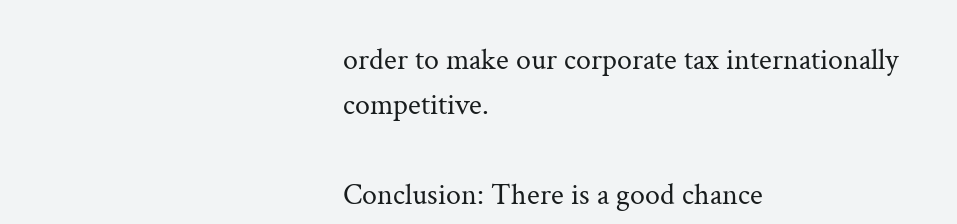order to make our corporate tax internationally competitive.

Conclusion: There is a good chance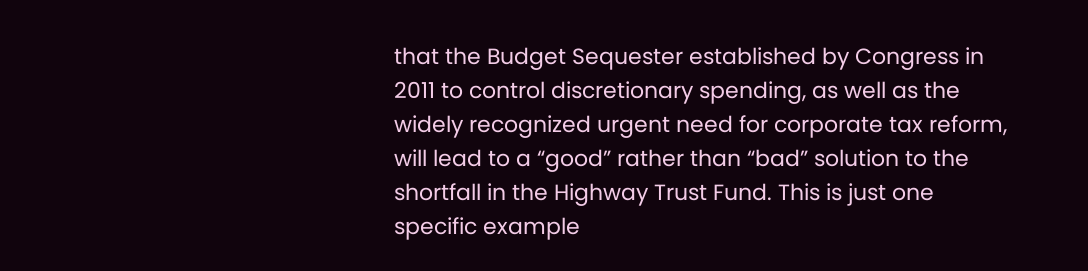that the Budget Sequester established by Congress in 2011 to control discretionary spending, as well as the widely recognized urgent need for corporate tax reform, will lead to a “good” rather than “bad” solution to the shortfall in the Highway Trust Fund. This is just one specific example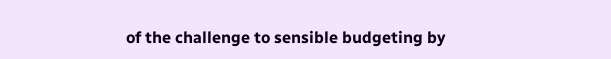of the challenge to sensible budgeting by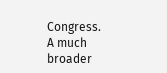Congress.
A much broader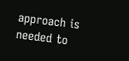approach is needed to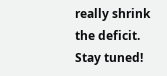really shrink the deficit.  Stay tuned!